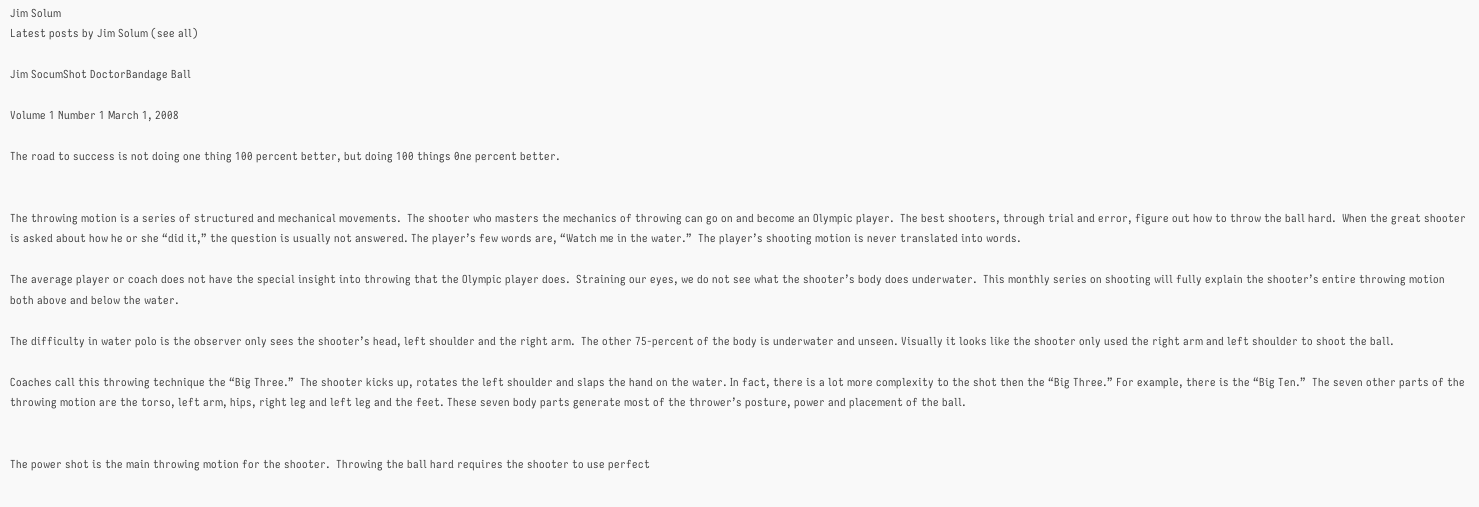Jim Solum
Latest posts by Jim Solum (see all)

Jim SocumShot DoctorBandage Ball

Volume 1 Number 1 March 1, 2008

The road to success is not doing one thing 100 percent better, but doing 100 things 0ne percent better.


The throwing motion is a series of structured and mechanical movements.  The shooter who masters the mechanics of throwing can go on and become an Olympic player.  The best shooters, through trial and error, figure out how to throw the ball hard.  When the great shooter is asked about how he or she “did it,” the question is usually not answered. The player’s few words are, “Watch me in the water.”  The player’s shooting motion is never translated into words.

The average player or coach does not have the special insight into throwing that the Olympic player does.  Straining our eyes, we do not see what the shooter’s body does underwater.  This monthly series on shooting will fully explain the shooter’s entire throwing motion both above and below the water.

The difficulty in water polo is the observer only sees the shooter’s head, left shoulder and the right arm.  The other 75-percent of the body is underwater and unseen. Visually it looks like the shooter only used the right arm and left shoulder to shoot the ball.

Coaches call this throwing technique the “Big Three.”  The shooter kicks up, rotates the left shoulder and slaps the hand on the water. In fact, there is a lot more complexity to the shot then the “Big Three.” For example, there is the “Big Ten.”  The seven other parts of the throwing motion are the torso, left arm, hips, right leg and left leg and the feet. These seven body parts generate most of the thrower’s posture, power and placement of the ball.


The power shot is the main throwing motion for the shooter.  Throwing the ball hard requires the shooter to use perfect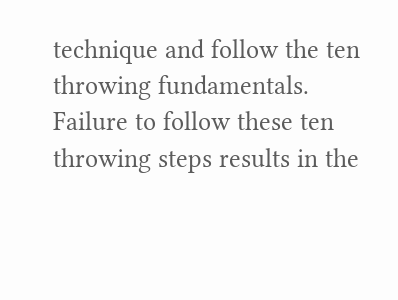technique and follow the ten throwing fundamentals.  Failure to follow these ten throwing steps results in the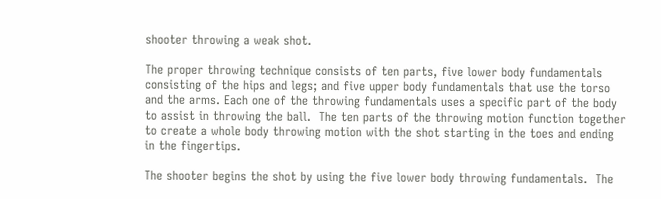shooter throwing a weak shot.

The proper throwing technique consists of ten parts, five lower body fundamentals consisting of the hips and legs; and five upper body fundamentals that use the torso and the arms. Each one of the throwing fundamentals uses a specific part of the body to assist in throwing the ball.  The ten parts of the throwing motion function together to create a whole body throwing motion with the shot starting in the toes and ending in the fingertips.

The shooter begins the shot by using the five lower body throwing fundamentals.  The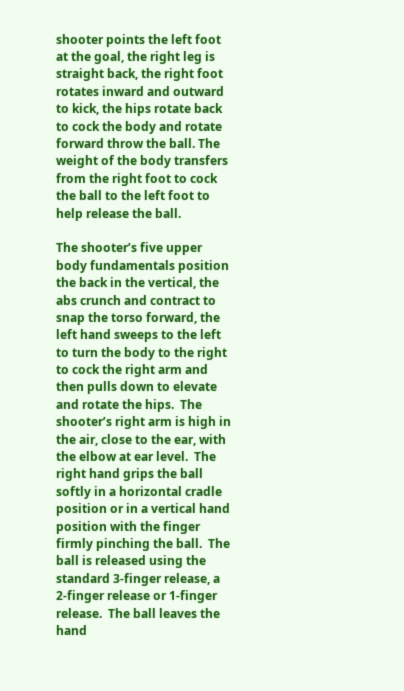shooter points the left foot at the goal, the right leg is straight back, the right foot rotates inward and outward to kick, the hips rotate back to cock the body and rotate forward throw the ball. The weight of the body transfers from the right foot to cock the ball to the left foot to help release the ball.

The shooter’s five upper body fundamentals position the back in the vertical, the abs crunch and contract to snap the torso forward, the left hand sweeps to the left to turn the body to the right to cock the right arm and then pulls down to elevate and rotate the hips.  The shooter’s right arm is high in the air, close to the ear, with the elbow at ear level.  The right hand grips the ball softly in a horizontal cradle position or in a vertical hand position with the finger firmly pinching the ball.  The ball is released using the standard 3-finger release, a 2-finger release or 1-finger release.  The ball leaves the hand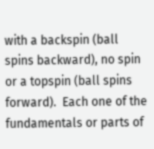with a backspin (ball spins backward), no spin or a topspin (ball spins forward).  Each one of the fundamentals or parts of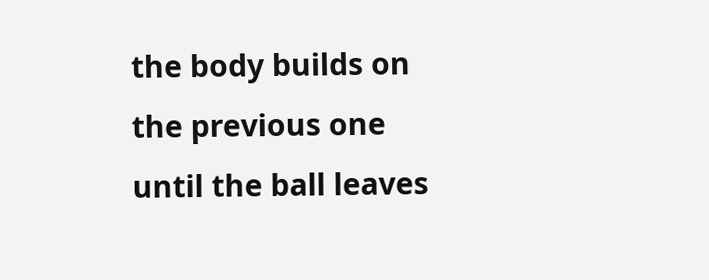the body builds on the previous one until the ball leaves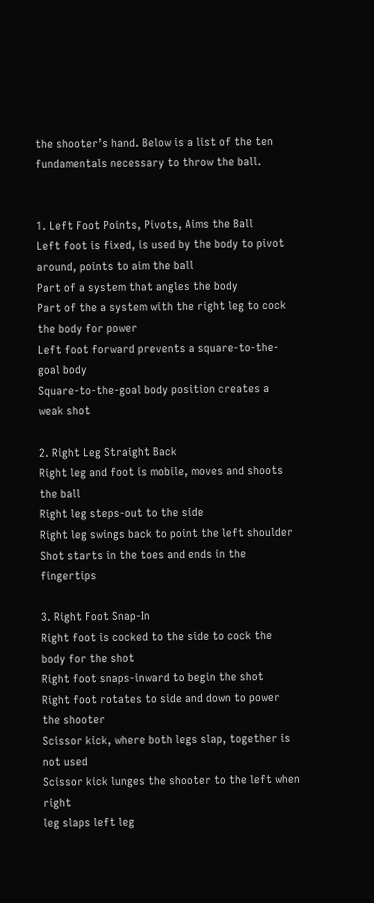the shooter’s hand. Below is a list of the ten fundamentals necessary to throw the ball.


1. Left Foot Points, Pivots, Aims the Ball
Left foot is fixed, is used by the body to pivot around, points to aim the ball
Part of a system that angles the body
Part of the a system with the right leg to cock the body for power
Left foot forward prevents a square-to-the-goal body
Square-to-the-goal body position creates a weak shot

2. Right Leg Straight Back
Right leg and foot is mobile, moves and shoots the ball
Right leg steps-out to the side
Right leg swings back to point the left shoulder
Shot starts in the toes and ends in the fingertips

3. Right Foot Snap-In
Right foot is cocked to the side to cock the body for the shot
Right foot snaps-inward to begin the shot
Right foot rotates to side and down to power the shooter
Scissor kick, where both legs slap, together is not used
Scissor kick lunges the shooter to the left when right
leg slaps left leg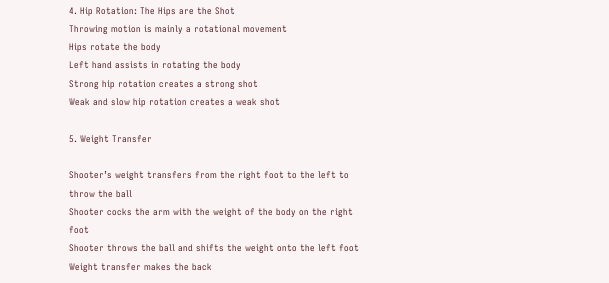4. Hip Rotation: The Hips are the Shot
Throwing motion is mainly a rotational movement
Hips rotate the body
Left hand assists in rotating the body
Strong hip rotation creates a strong shot
Weak and slow hip rotation creates a weak shot

5. Weight Transfer

Shooter’s weight transfers from the right foot to the left to throw the ball
Shooter cocks the arm with the weight of the body on the right foot
Shooter throws the ball and shifts the weight onto the left foot
Weight transfer makes the back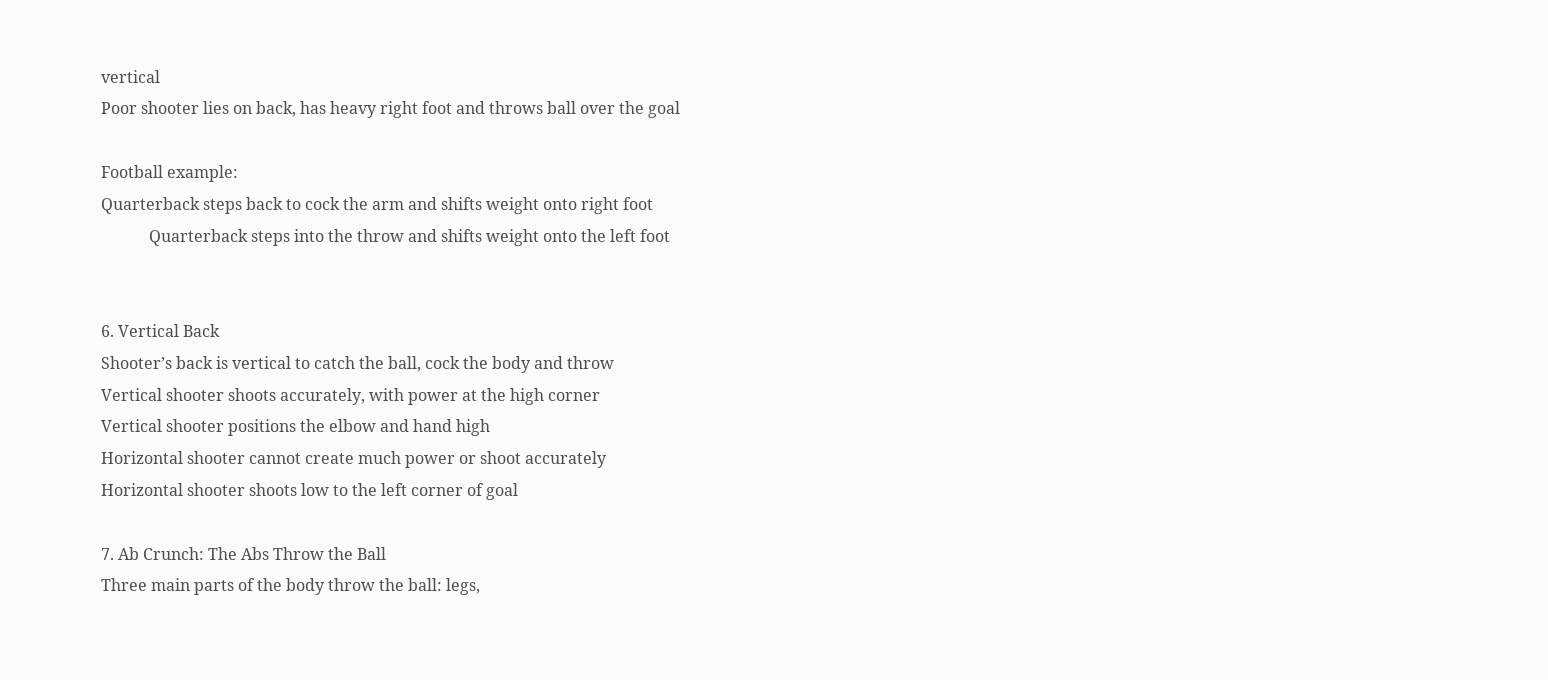vertical
Poor shooter lies on back, has heavy right foot and throws ball over the goal

Football example:
Quarterback steps back to cock the arm and shifts weight onto right foot
            Quarterback steps into the throw and shifts weight onto the left foot


6. Vertical Back
Shooter’s back is vertical to catch the ball, cock the body and throw
Vertical shooter shoots accurately, with power at the high corner
Vertical shooter positions the elbow and hand high
Horizontal shooter cannot create much power or shoot accurately
Horizontal shooter shoots low to the left corner of goal

7. Ab Crunch: The Abs Throw the Ball
Three main parts of the body throw the ball: legs,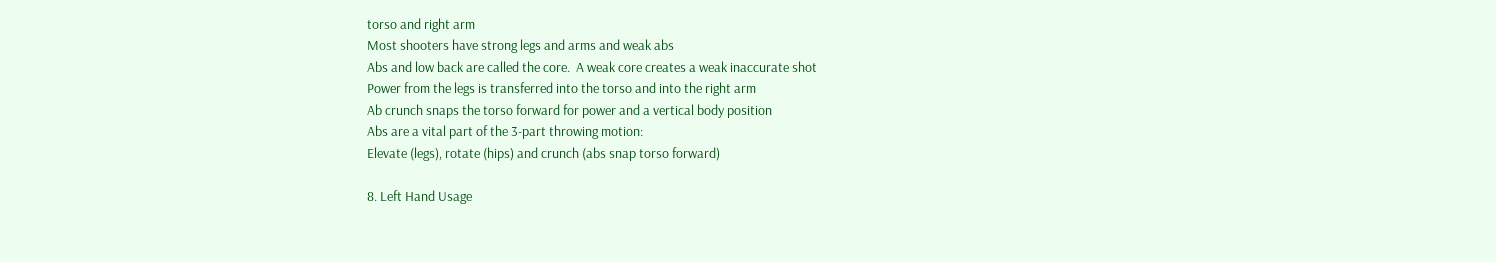torso and right arm
Most shooters have strong legs and arms and weak abs
Abs and low back are called the core.  A weak core creates a weak inaccurate shot
Power from the legs is transferred into the torso and into the right arm
Ab crunch snaps the torso forward for power and a vertical body position
Abs are a vital part of the 3-part throwing motion:
Elevate (legs), rotate (hips) and crunch (abs snap torso forward)

8. Left Hand Usage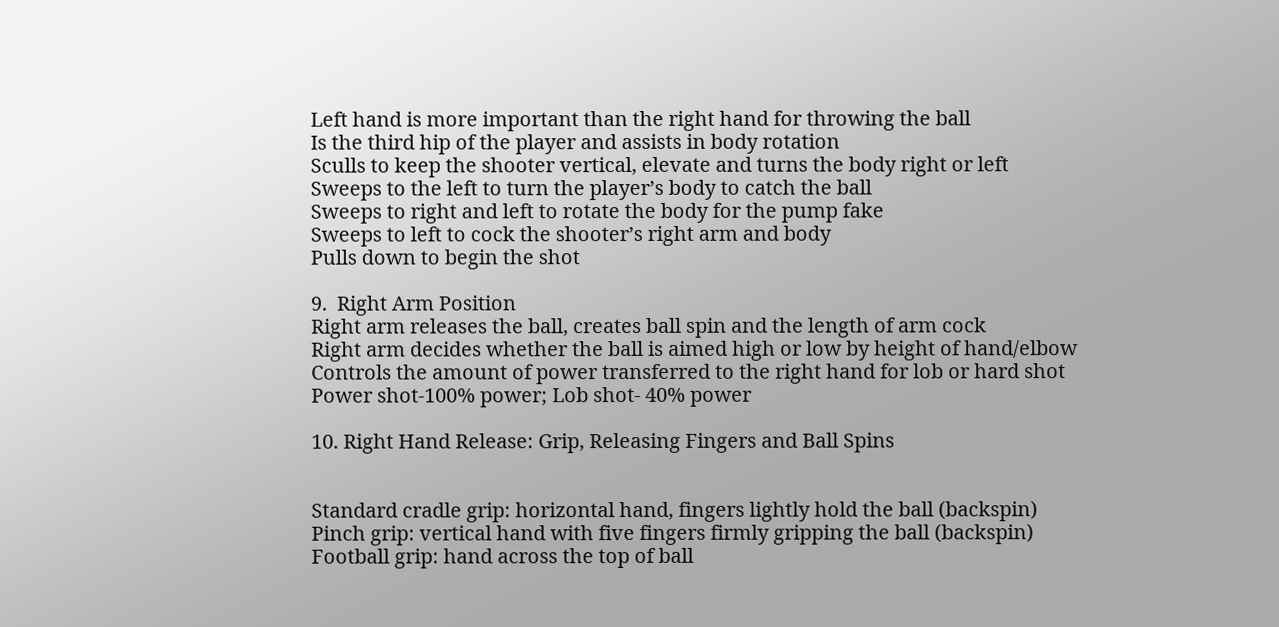Left hand is more important than the right hand for throwing the ball
Is the third hip of the player and assists in body rotation
Sculls to keep the shooter vertical, elevate and turns the body right or left
Sweeps to the left to turn the player’s body to catch the ball
Sweeps to right and left to rotate the body for the pump fake
Sweeps to left to cock the shooter’s right arm and body
Pulls down to begin the shot

9.  Right Arm Position
Right arm releases the ball, creates ball spin and the length of arm cock
Right arm decides whether the ball is aimed high or low by height of hand/elbow
Controls the amount of power transferred to the right hand for lob or hard shot
Power shot-100% power; Lob shot- 40% power

10. Right Hand Release: Grip, Releasing Fingers and Ball Spins


Standard cradle grip: horizontal hand, fingers lightly hold the ball (backspin)
Pinch grip: vertical hand with five fingers firmly gripping the ball (backspin)
Football grip: hand across the top of ball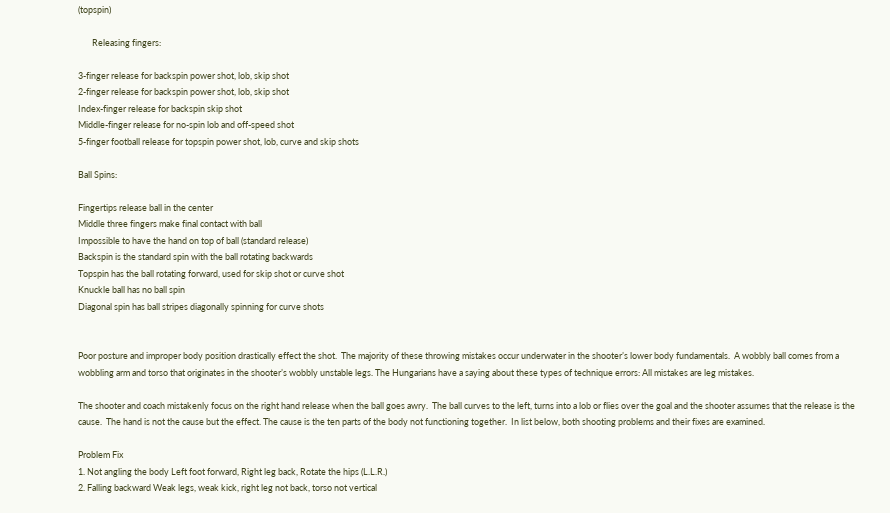(topspin)

       Releasing fingers:

3-finger release for backspin power shot, lob, skip shot
2-finger release for backspin power shot, lob, skip shot
Index-finger release for backspin skip shot
Middle-finger release for no-spin lob and off-speed shot
5-finger football release for topspin power shot, lob, curve and skip shots

Ball Spins:

Fingertips release ball in the center
Middle three fingers make final contact with ball
Impossible to have the hand on top of ball (standard release)
Backspin is the standard spin with the ball rotating backwards
Topspin has the ball rotating forward, used for skip shot or curve shot
Knuckle ball has no ball spin
Diagonal spin has ball stripes diagonally spinning for curve shots


Poor posture and improper body position drastically effect the shot.  The majority of these throwing mistakes occur underwater in the shooter’s lower body fundamentals.  A wobbly ball comes from a wobbling arm and torso that originates in the shooter’s wobbly unstable legs. The Hungarians have a saying about these types of technique errors: All mistakes are leg mistakes.

The shooter and coach mistakenly focus on the right hand release when the ball goes awry.  The ball curves to the left, turns into a lob or flies over the goal and the shooter assumes that the release is the cause.  The hand is not the cause but the effect. The cause is the ten parts of the body not functioning together.  In list below, both shooting problems and their fixes are examined.

Problem Fix
1. Not angling the body Left foot forward, Right leg back, Rotate the hips (L.L.R.)
2. Falling backward Weak legs, weak kick, right leg not back, torso not vertical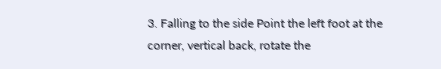3. Falling to the side Point the left foot at the corner, vertical back, rotate the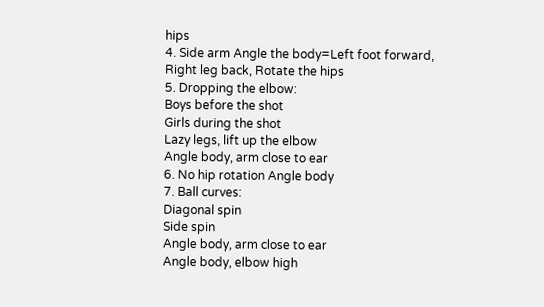hips
4. Side arm Angle the body=Left foot forward, Right leg back, Rotate the hips
5. Dropping the elbow:
Boys before the shot
Girls during the shot
Lazy legs, lift up the elbow
Angle body, arm close to ear
6. No hip rotation Angle body
7. Ball curves:
Diagonal spin
Side spin
Angle body, arm close to ear
Angle body, elbow high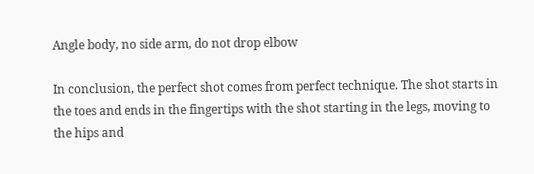Angle body, no side arm, do not drop elbow

In conclusion, the perfect shot comes from perfect technique. The shot starts in the toes and ends in the fingertips with the shot starting in the legs, moving to the hips and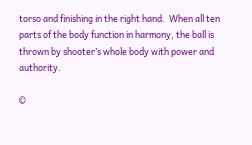torso and finishing in the right hand.  When all ten parts of the body function in harmony, the ball is thrown by shooter’s whole body with power and authority.

©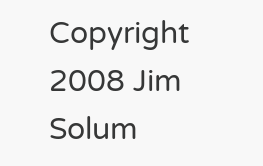Copyright 2008 Jim Solum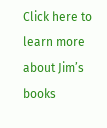Click here to learn more about Jim’s books